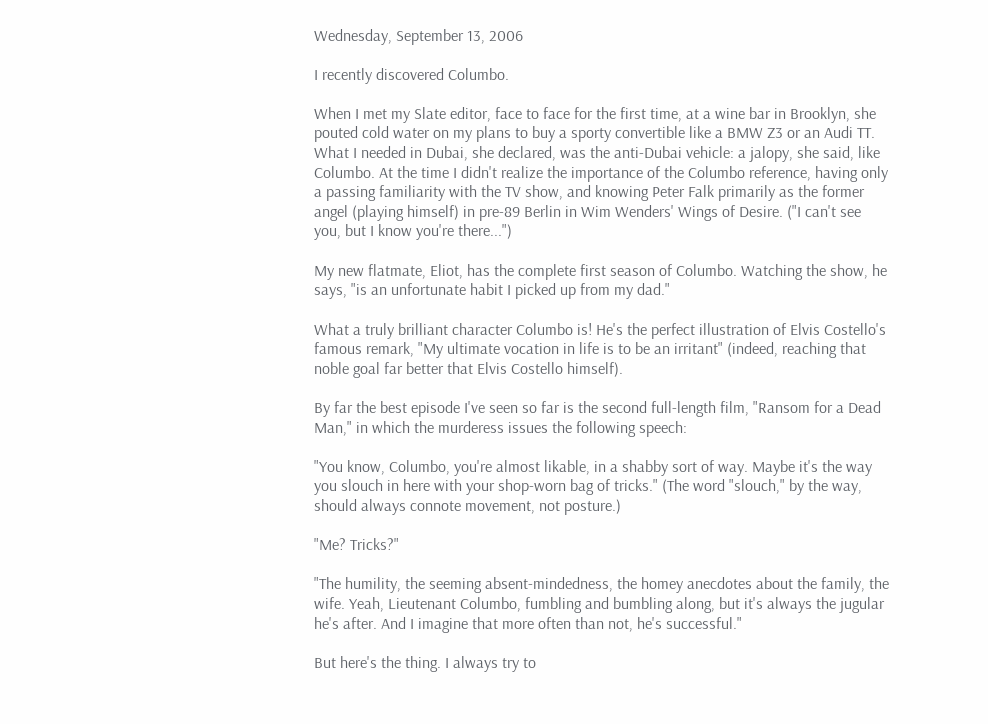Wednesday, September 13, 2006

I recently discovered Columbo.

When I met my Slate editor, face to face for the first time, at a wine bar in Brooklyn, she pouted cold water on my plans to buy a sporty convertible like a BMW Z3 or an Audi TT. What I needed in Dubai, she declared, was the anti-Dubai vehicle: a jalopy, she said, like Columbo. At the time I didn't realize the importance of the Columbo reference, having only a passing familiarity with the TV show, and knowing Peter Falk primarily as the former angel (playing himself) in pre-89 Berlin in Wim Wenders' Wings of Desire. ("I can't see you, but I know you're there...")

My new flatmate, Eliot, has the complete first season of Columbo. Watching the show, he says, "is an unfortunate habit I picked up from my dad."

What a truly brilliant character Columbo is! He's the perfect illustration of Elvis Costello's famous remark, "My ultimate vocation in life is to be an irritant" (indeed, reaching that noble goal far better that Elvis Costello himself).

By far the best episode I've seen so far is the second full-length film, "Ransom for a Dead Man," in which the murderess issues the following speech:

"You know, Columbo, you're almost likable, in a shabby sort of way. Maybe it's the way you slouch in here with your shop-worn bag of tricks." (The word "slouch," by the way, should always connote movement, not posture.)

"Me? Tricks?"

"The humility, the seeming absent-mindedness, the homey anecdotes about the family, the wife. Yeah, Lieutenant Columbo, fumbling and bumbling along, but it's always the jugular he's after. And I imagine that more often than not, he's successful."

But here's the thing. I always try to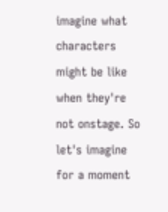imagine what characters might be like when they're not onstage. So let's imagine for a moment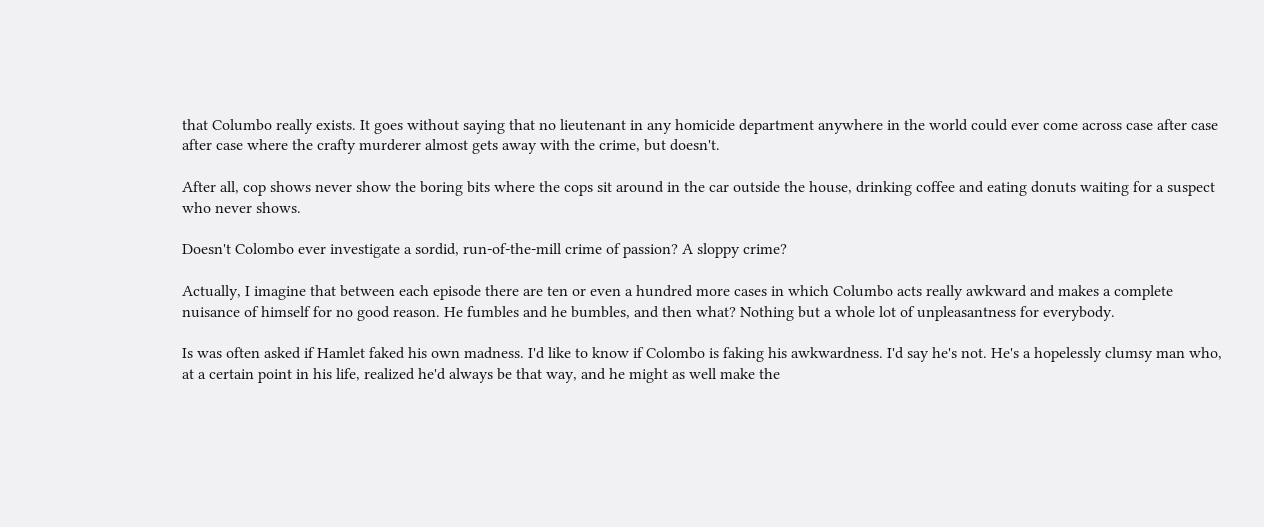that Columbo really exists. It goes without saying that no lieutenant in any homicide department anywhere in the world could ever come across case after case after case where the crafty murderer almost gets away with the crime, but doesn't.

After all, cop shows never show the boring bits where the cops sit around in the car outside the house, drinking coffee and eating donuts waiting for a suspect who never shows.

Doesn't Colombo ever investigate a sordid, run-of-the-mill crime of passion? A sloppy crime?

Actually, I imagine that between each episode there are ten or even a hundred more cases in which Columbo acts really awkward and makes a complete nuisance of himself for no good reason. He fumbles and he bumbles, and then what? Nothing but a whole lot of unpleasantness for everybody.

Is was often asked if Hamlet faked his own madness. I'd like to know if Colombo is faking his awkwardness. I'd say he's not. He's a hopelessly clumsy man who, at a certain point in his life, realized he'd always be that way, and he might as well make the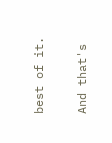best of it.

And that's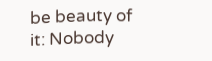be beauty of it: Nobody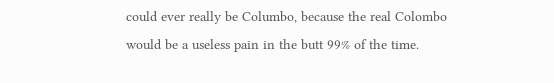could ever really be Columbo, because the real Colombo would be a useless pain in the butt 99% of the time.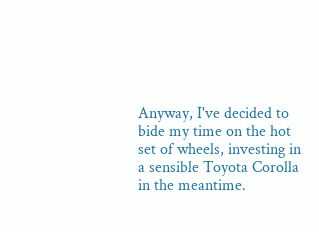Anyway, I've decided to bide my time on the hot set of wheels, investing in a sensible Toyota Corolla in the meantime.